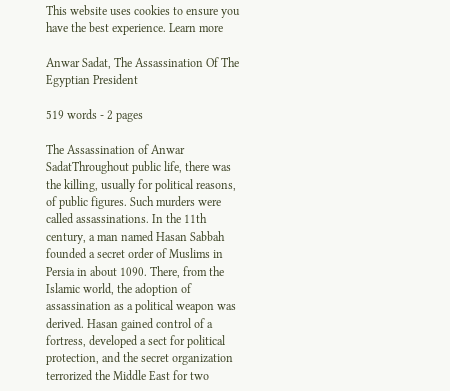This website uses cookies to ensure you have the best experience. Learn more

Anwar Sadat, The Assassination Of The Egyptian President

519 words - 2 pages

The Assassination of Anwar SadatThroughout public life, there was the killing, usually for political reasons, of public figures. Such murders were called assassinations. In the 11th century, a man named Hasan Sabbah founded a secret order of Muslims in Persia in about 1090. There, from the Islamic world, the adoption of assassination as a political weapon was derived. Hasan gained control of a fortress, developed a sect for political protection, and the secret organization terrorized the Middle East for two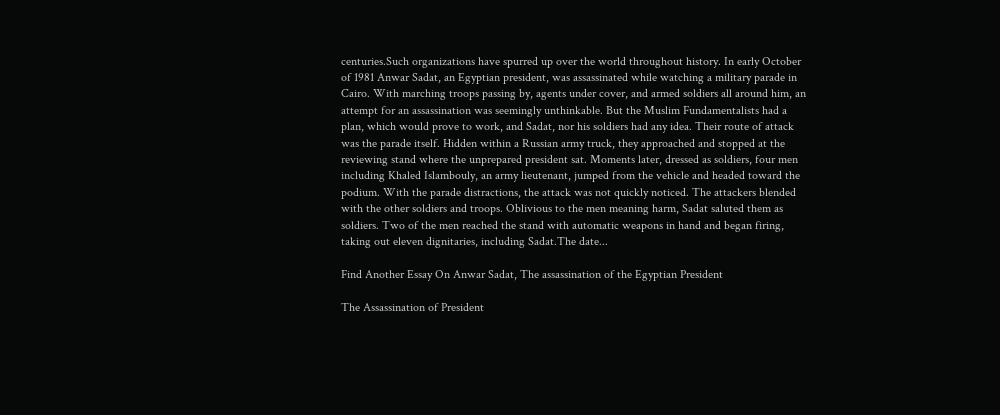centuries.Such organizations have spurred up over the world throughout history. In early October of 1981 Anwar Sadat, an Egyptian president, was assassinated while watching a military parade in Cairo. With marching troops passing by, agents under cover, and armed soldiers all around him, an attempt for an assassination was seemingly unthinkable. But the Muslim Fundamentalists had a plan, which would prove to work, and Sadat, nor his soldiers had any idea. Their route of attack was the parade itself. Hidden within a Russian army truck, they approached and stopped at the reviewing stand where the unprepared president sat. Moments later, dressed as soldiers, four men including Khaled Islambouly, an army lieutenant, jumped from the vehicle and headed toward the podium. With the parade distractions, the attack was not quickly noticed. The attackers blended with the other soldiers and troops. Oblivious to the men meaning harm, Sadat saluted them as soldiers. Two of the men reached the stand with automatic weapons in hand and began firing, taking out eleven dignitaries, including Sadat.The date...

Find Another Essay On Anwar Sadat, The assassination of the Egyptian President

The Assassination of President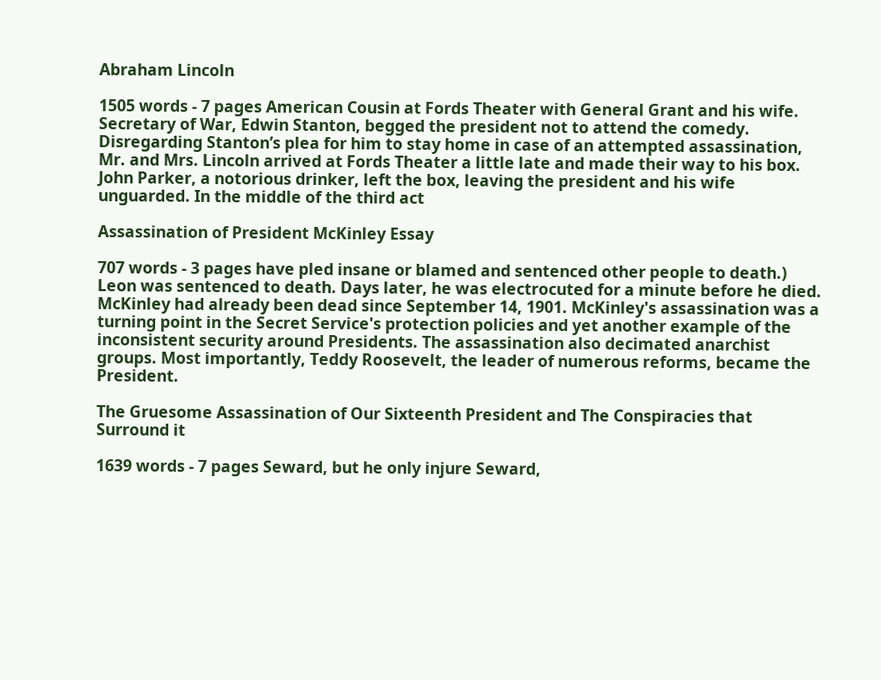Abraham Lincoln

1505 words - 7 pages American Cousin at Fords Theater with General Grant and his wife. Secretary of War, Edwin Stanton, begged the president not to attend the comedy. Disregarding Stanton’s plea for him to stay home in case of an attempted assassination, Mr. and Mrs. Lincoln arrived at Fords Theater a little late and made their way to his box. John Parker, a notorious drinker, left the box, leaving the president and his wife unguarded. In the middle of the third act

Assassination of President McKinley Essay

707 words - 3 pages have pled insane or blamed and sentenced other people to death.) Leon was sentenced to death. Days later, he was electrocuted for a minute before he died. McKinley had already been dead since September 14, 1901. McKinley's assassination was a turning point in the Secret Service's protection policies and yet another example of the inconsistent security around Presidents. The assassination also decimated anarchist groups. Most importantly, Teddy Roosevelt, the leader of numerous reforms, became the President.

The Gruesome Assassination of Our Sixteenth President and The Conspiracies that Surround it

1639 words - 7 pages Seward, but he only injure Seward,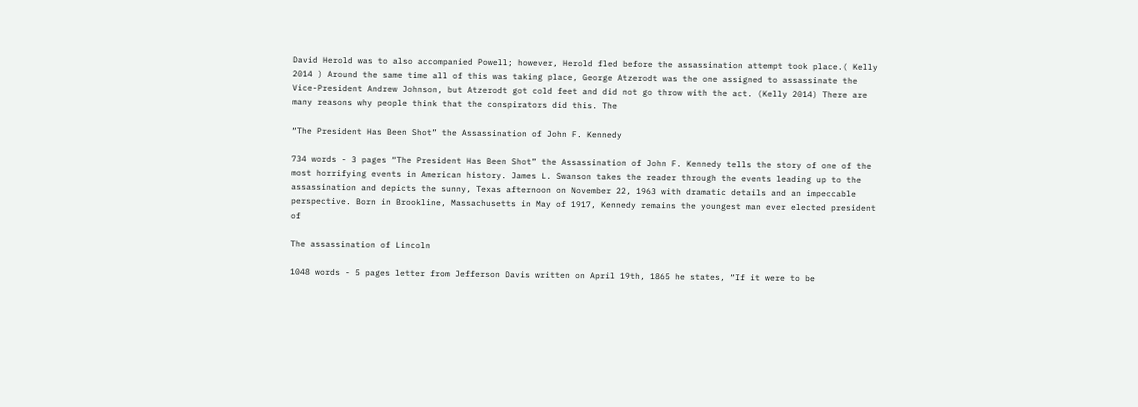David Herold was to also accompanied Powell; however, Herold fled before the assassination attempt took place.( Kelly 2014 ) Around the same time all of this was taking place, George Atzerodt was the one assigned to assassinate the Vice-President Andrew Johnson, but Atzerodt got cold feet and did not go throw with the act. (Kelly 2014) There are many reasons why people think that the conspirators did this. The

“The President Has Been Shot” the Assassination of John F. Kennedy

734 words - 3 pages “The President Has Been Shot” the Assassination of John F. Kennedy tells the story of one of the most horrifying events in American history. James L. Swanson takes the reader through the events leading up to the assassination and depicts the sunny, Texas afternoon on November 22, 1963 with dramatic details and an impeccable perspective. Born in Brookline, Massachusetts in May of 1917, Kennedy remains the youngest man ever elected president of

The assassination of Lincoln

1048 words - 5 pages letter from Jefferson Davis written on April 19th, 1865 he states, “If it were to be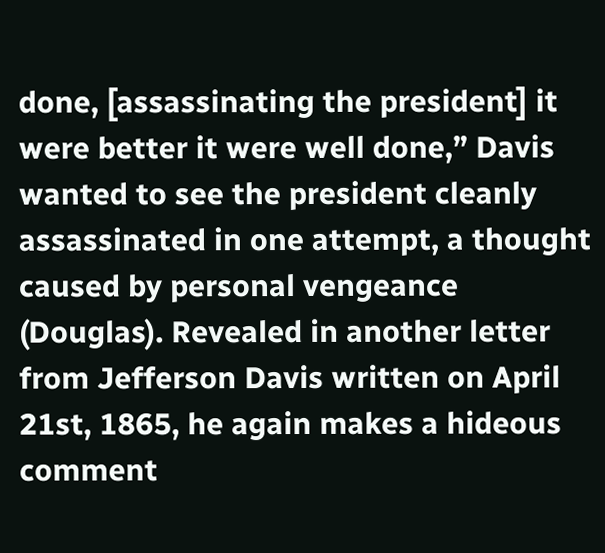done, [assassinating the president] it were better it were well done,” Davis wanted to see the president cleanly assassinated in one attempt, a thought caused by personal vengeance (Douglas). Revealed in another letter from Jefferson Davis written on April 21st, 1865, he again makes a hideous comment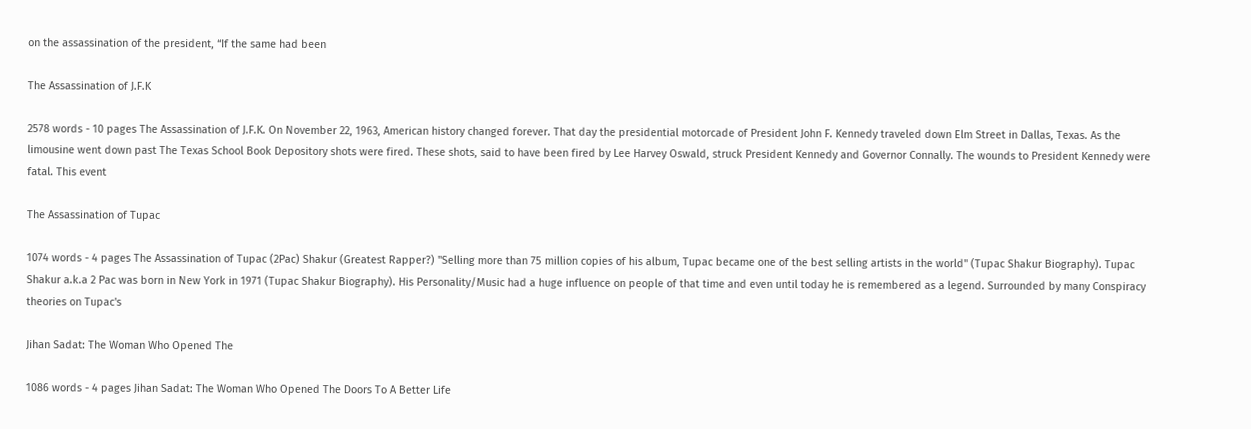on the assassination of the president, “If the same had been

The Assassination of J.F.K

2578 words - 10 pages The Assassination of J.F.K. On November 22, 1963, American history changed forever. That day the presidential motorcade of President John F. Kennedy traveled down Elm Street in Dallas, Texas. As the limousine went down past The Texas School Book Depository shots were fired. These shots, said to have been fired by Lee Harvey Oswald, struck President Kennedy and Governor Connally. The wounds to President Kennedy were fatal. This event

The Assassination of Tupac

1074 words - 4 pages The Assassination of Tupac (2Pac) Shakur (Greatest Rapper?) "Selling more than 75 million copies of his album, Tupac became one of the best selling artists in the world" (Tupac Shakur Biography). Tupac Shakur a.k.a 2 Pac was born in New York in 1971 (Tupac Shakur Biography). His Personality/Music had a huge influence on people of that time and even until today he is remembered as a legend. Surrounded by many Conspiracy theories on Tupac's

Jihan Sadat: The Woman Who Opened The

1086 words - 4 pages Jihan Sadat: The Woman Who Opened The Doors To A Better Life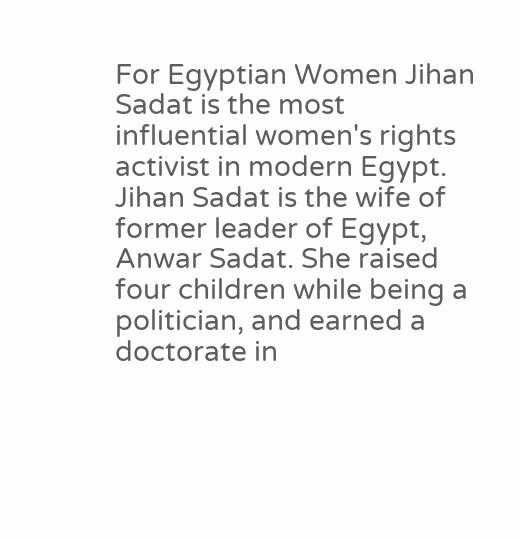For Egyptian Women Jihan Sadat is the most influential women's rights activist in modern Egypt. Jihan Sadat is the wife of former leader of Egypt, Anwar Sadat. She raised four children while being a politician, and earned a doctorate in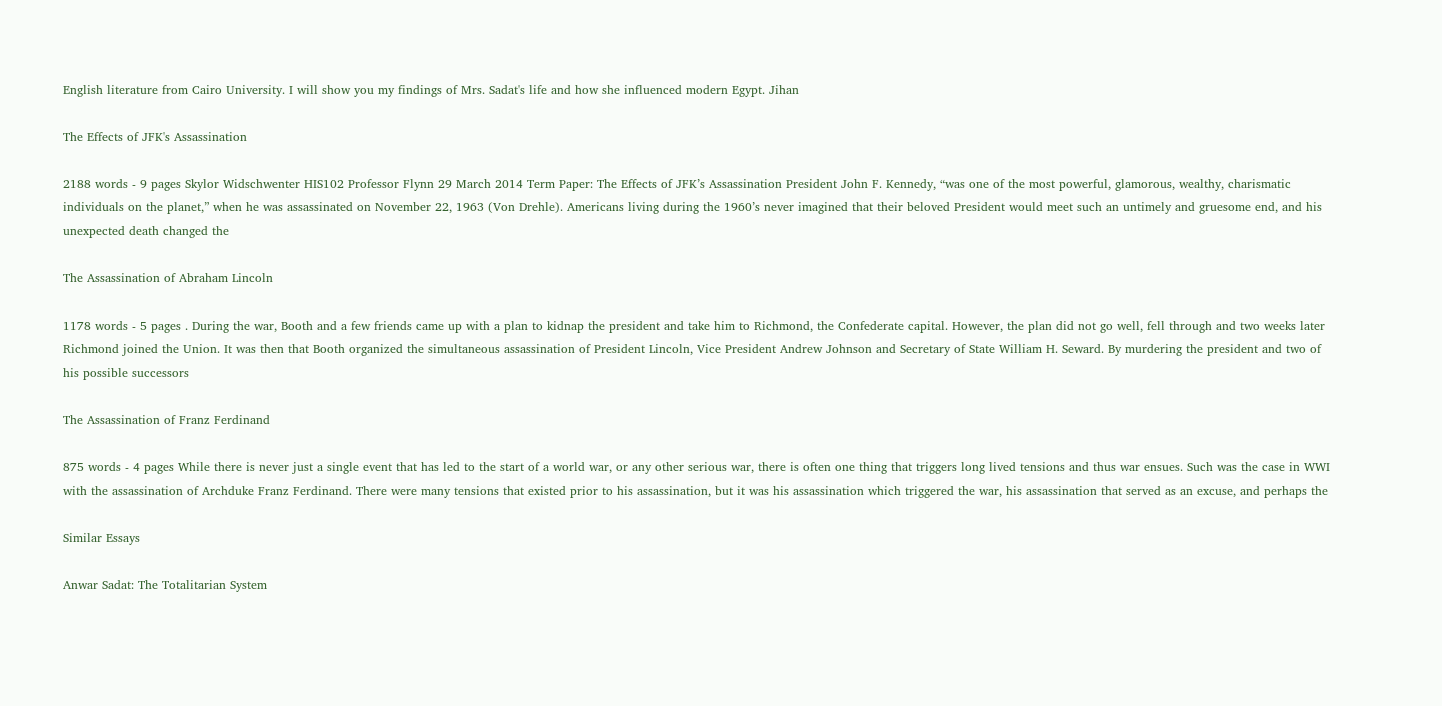English literature from Cairo University. I will show you my findings of Mrs. Sadat's life and how she influenced modern Egypt. Jihan

The Effects of JFK's Assassination

2188 words - 9 pages Skylor Widschwenter HIS102 Professor Flynn 29 March 2014 Term Paper: The Effects of JFK’s Assassination President John F. Kennedy, “was one of the most powerful, glamorous, wealthy, charismatic individuals on the planet,” when he was assassinated on November 22, 1963 (Von Drehle). Americans living during the 1960’s never imagined that their beloved President would meet such an untimely and gruesome end, and his unexpected death changed the

The Assassination of Abraham Lincoln

1178 words - 5 pages . During the war, Booth and a few friends came up with a plan to kidnap the president and take him to Richmond, the Confederate capital. However, the plan did not go well, fell through and two weeks later Richmond joined the Union. It was then that Booth organized the simultaneous assassination of President Lincoln, Vice President Andrew Johnson and Secretary of State William H. Seward. By murdering the president and two of his possible successors

The Assassination of Franz Ferdinand

875 words - 4 pages While there is never just a single event that has led to the start of a world war, or any other serious war, there is often one thing that triggers long lived tensions and thus war ensues. Such was the case in WWI with the assassination of Archduke Franz Ferdinand. There were many tensions that existed prior to his assassination, but it was his assassination which triggered the war, his assassination that served as an excuse, and perhaps the

Similar Essays

Anwar Sadat: The Totalitarian System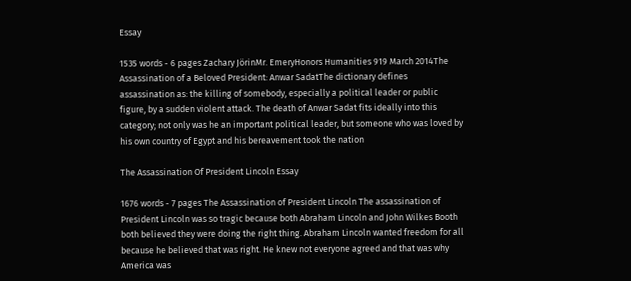Essay

1535 words - 6 pages Zachary JörinMr. EmeryHonors Humanities 919 March 2014The Assassination of a Beloved President: Anwar SadatThe dictionary defines assassination as: the killing of somebody, especially a political leader or public figure, by a sudden violent attack. The death of Anwar Sadat fits ideally into this category; not only was he an important political leader, but someone who was loved by his own country of Egypt and his bereavement took the nation

The Assassination Of President Lincoln Essay

1676 words - 7 pages The Assassination of President Lincoln The assassination of President Lincoln was so tragic because both Abraham Lincoln and John Wilkes Booth both believed they were doing the right thing. Abraham Lincoln wanted freedom for all because he believed that was right. He knew not everyone agreed and that was why America was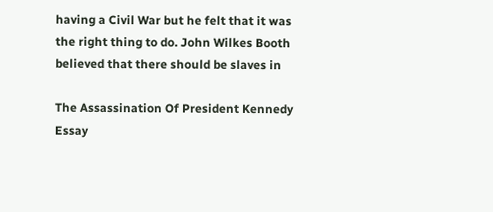having a Civil War but he felt that it was the right thing to do. John Wilkes Booth believed that there should be slaves in

The Assassination Of President Kennedy Essay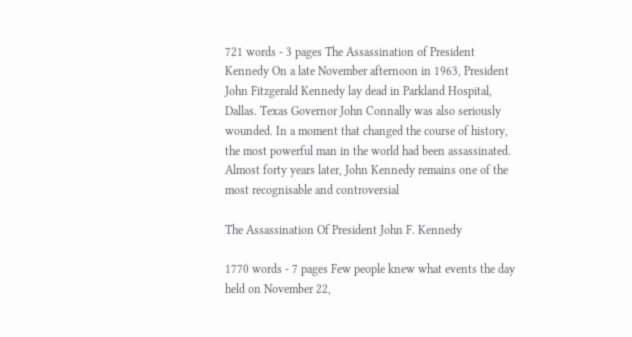721 words - 3 pages The Assassination of President Kennedy On a late November afternoon in 1963, President John Fitzgerald Kennedy lay dead in Parkland Hospital, Dallas. Texas Governor John Connally was also seriously wounded. In a moment that changed the course of history, the most powerful man in the world had been assassinated. Almost forty years later, John Kennedy remains one of the most recognisable and controversial

The Assassination Of President John F. Kennedy

1770 words - 7 pages Few people knew what events the day held on November 22,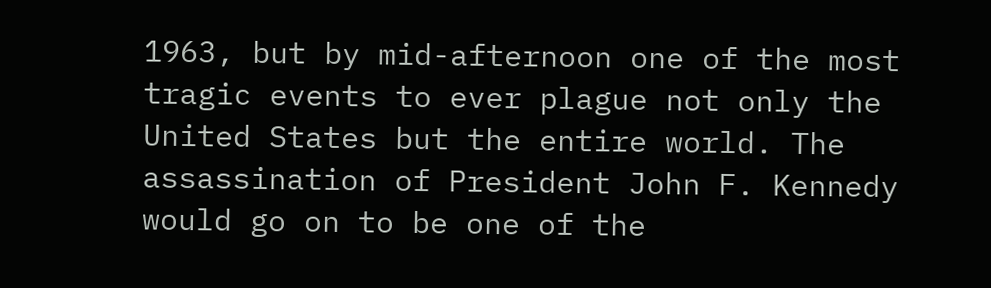1963, but by mid-afternoon one of the most tragic events to ever plague not only the United States but the entire world. The assassination of President John F. Kennedy would go on to be one of the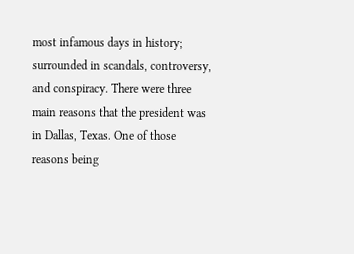most infamous days in history; surrounded in scandals, controversy, and conspiracy. There were three main reasons that the president was in Dallas, Texas. One of those reasons being